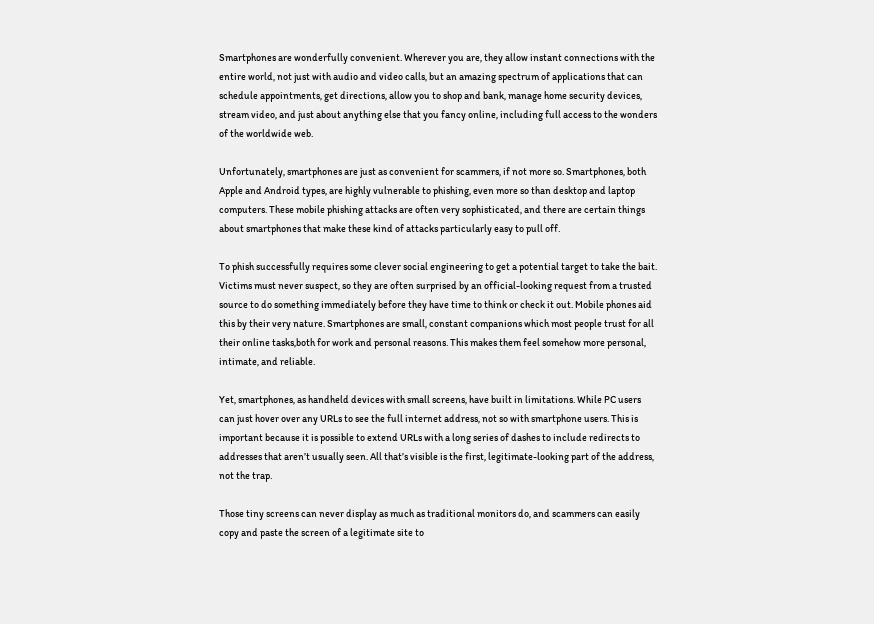Smartphones are wonderfully convenient. Wherever you are, they allow instant connections with the entire world, not just with audio and video calls, but an amazing spectrum of applications that can schedule appointments, get directions, allow you to shop and bank, manage home security devices, stream video, and just about anything else that you fancy online, including full access to the wonders of the worldwide web.

Unfortunately, smartphones are just as convenient for scammers, if not more so. Smartphones, both Apple and Android types, are highly vulnerable to phishing, even more so than desktop and laptop computers. These mobile phishing attacks are often very sophisticated, and there are certain things about smartphones that make these kind of attacks particularly easy to pull off.

To phish successfully requires some clever social engineering to get a potential target to take the bait. Victims must never suspect, so they are often surprised by an official-looking request from a trusted source to do something immediately before they have time to think or check it out. Mobile phones aid this by their very nature. Smartphones are small, constant companions which most people trust for all their online tasks,both for work and personal reasons. This makes them feel somehow more personal, intimate, and reliable.

Yet, smartphones, as handheld devices with small screens, have built in limitations. While PC users can just hover over any URLs to see the full internet address, not so with smartphone users. This is important because it is possible to extend URLs with a long series of dashes to include redirects to addresses that aren’t usually seen. All that’s visible is the first, legitimate-looking part of the address, not the trap.

Those tiny screens can never display as much as traditional monitors do, and scammers can easily copy and paste the screen of a legitimate site to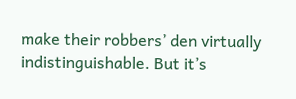make their robbers’ den virtually indistinguishable. But it’s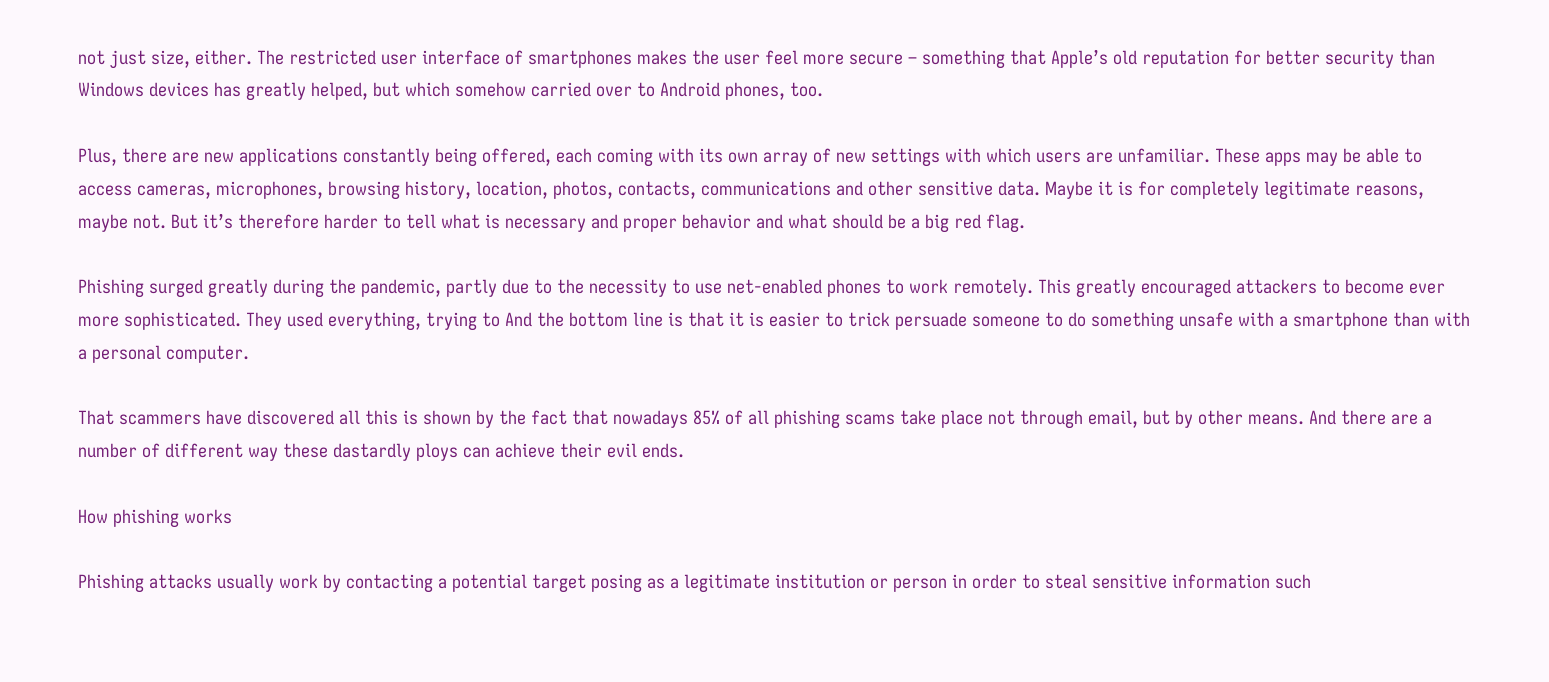not just size, either. The restricted user interface of smartphones makes the user feel more secure – something that Apple’s old reputation for better security than Windows devices has greatly helped, but which somehow carried over to Android phones, too.

Plus, there are new applications constantly being offered, each coming with its own array of new settings with which users are unfamiliar. These apps may be able to access cameras, microphones, browsing history, location, photos, contacts, communications and other sensitive data. Maybe it is for completely legitimate reasons, maybe not. But it’s therefore harder to tell what is necessary and proper behavior and what should be a big red flag.

Phishing surged greatly during the pandemic, partly due to the necessity to use net-enabled phones to work remotely. This greatly encouraged attackers to become ever more sophisticated. They used everything, trying to And the bottom line is that it is easier to trick persuade someone to do something unsafe with a smartphone than with a personal computer.

That scammers have discovered all this is shown by the fact that nowadays 85% of all phishing scams take place not through email, but by other means. And there are a number of different way these dastardly ploys can achieve their evil ends.

How phishing works

Phishing attacks usually work by contacting a potential target posing as a legitimate institution or person in order to steal sensitive information such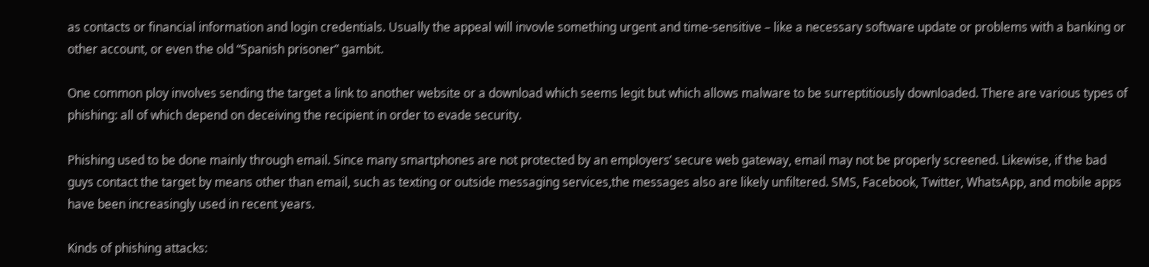as contacts or financial information and login credentials. Usually the appeal will invovle something urgent and time-sensitive – like a necessary software update or problems with a banking or other account, or even the old “Spanish prisoner” gambit.

One common ploy involves sending the target a link to another website or a download which seems legit but which allows malware to be surreptitiously downloaded. There are various types of phishing: all of which depend on deceiving the recipient in order to evade security.

Phishing used to be done mainly through email. Since many smartphones are not protected by an employers’ secure web gateway, email may not be properly screened. Likewise, if the bad guys contact the target by means other than email, such as texting or outside messaging services,the messages also are likely unfiltered. SMS, Facebook, Twitter, WhatsApp, and mobile apps have been increasingly used in recent years.

Kinds of phishing attacks: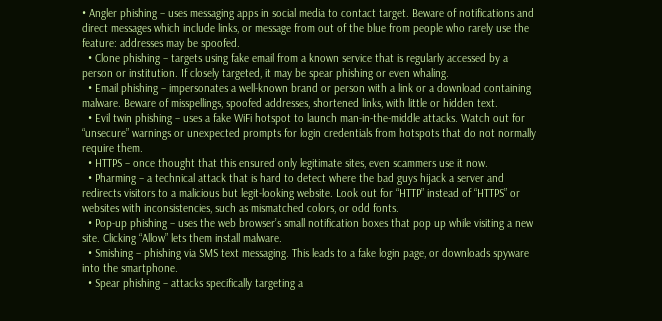• Angler phishing – uses messaging apps in social media to contact target. Beware of notifications and direct messages which include links, or message from out of the blue from people who rarely use the feature: addresses may be spoofed.
  • Clone phishing – targets using fake email from a known service that is regularly accessed by a person or institution. If closely targeted, it may be spear phishing or even whaling.
  • Email phishing – impersonates a well-known brand or person with a link or a download containing malware. Beware of misspellings, spoofed addresses, shortened links, with little or hidden text.
  • Evil twin phishing – uses a fake WiFi hotspot to launch man-in-the-middle attacks. Watch out for “unsecure” warnings or unexpected prompts for login credentials from hotspots that do not normally require them.
  • HTTPS – once thought that this ensured only legitimate sites, even scammers use it now.
  • Pharming – a technical attack that is hard to detect where the bad guys hijack a server and redirects visitors to a malicious but legit-looking website. Look out for “HTTP” instead of “HTTPS” or websites with inconsistencies, such as mismatched colors, or odd fonts.
  • Pop-up phishing – uses the web browser’s small notification boxes that pop up while visiting a new site. Clicking “Allow” lets them install malware.
  • Smishing – phishing via SMS text messaging. This leads to a fake login page, or downloads spyware into the smartphone.
  • Spear phishing – attacks specifically targeting a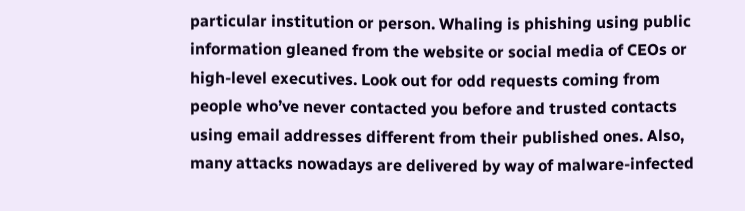particular institution or person. Whaling is phishing using public information gleaned from the website or social media of CEOs or high-level executives. Look out for odd requests coming from people who’ve never contacted you before and trusted contacts using email addresses different from their published ones. Also, many attacks nowadays are delivered by way of malware-infected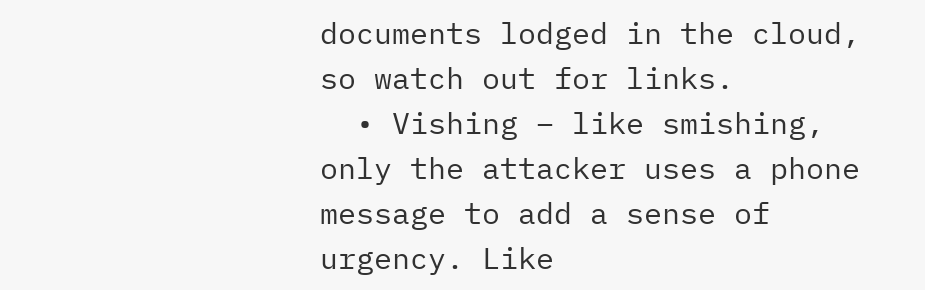documents lodged in the cloud, so watch out for links.
  • Vishing – like smishing, only the attacker uses a phone message to add a sense of urgency. Like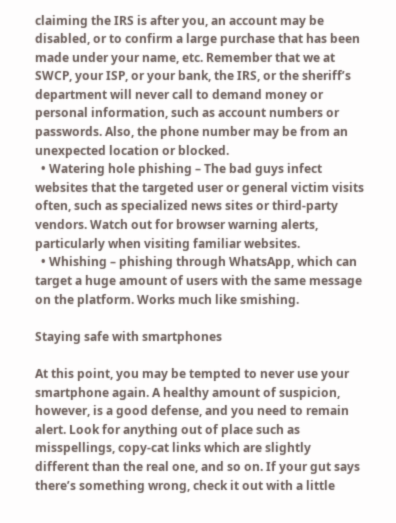claiming the IRS is after you, an account may be disabled, or to confirm a large purchase that has been made under your name, etc. Remember that we at SWCP, your ISP, or your bank, the IRS, or the sheriff’s department will never call to demand money or personal information, such as account numbers or passwords. Also, the phone number may be from an unexpected location or blocked.
  • Watering hole phishing – The bad guys infect websites that the targeted user or general victim visits often, such as specialized news sites or third-party vendors. Watch out for browser warning alerts, particularly when visiting familiar websites.
  • Whishing – phishing through WhatsApp, which can target a huge amount of users with the same message on the platform. Works much like smishing.

Staying safe with smartphones

At this point, you may be tempted to never use your smartphone again. A healthy amount of suspicion, however, is a good defense, and you need to remain alert. Look for anything out of place such as misspellings, copy-cat links which are slightly different than the real one, and so on. If your gut says there’s something wrong, check it out with a little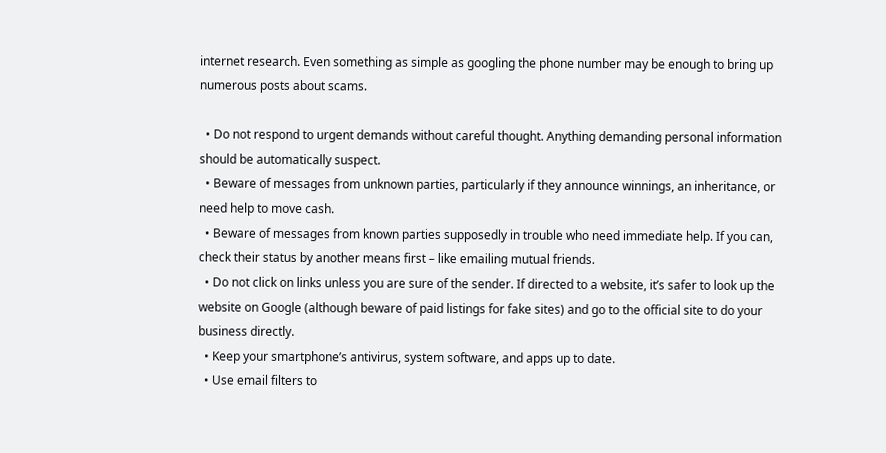internet research. Even something as simple as googling the phone number may be enough to bring up numerous posts about scams.

  • Do not respond to urgent demands without careful thought. Anything demanding personal information should be automatically suspect.
  • Beware of messages from unknown parties, particularly if they announce winnings, an inheritance, or need help to move cash.
  • Beware of messages from known parties supposedly in trouble who need immediate help. If you can, check their status by another means first – like emailing mutual friends.
  • Do not click on links unless you are sure of the sender. If directed to a website, it’s safer to look up the website on Google (although beware of paid listings for fake sites) and go to the official site to do your business directly.
  • Keep your smartphone’s antivirus, system software, and apps up to date.
  • Use email filters to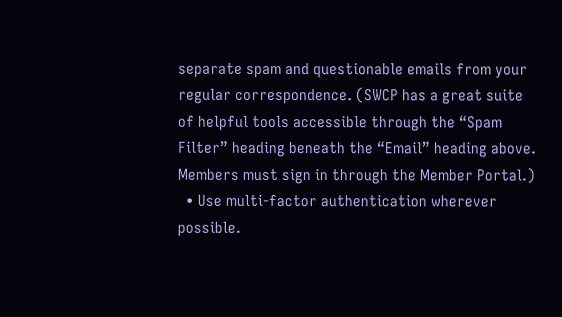separate spam and questionable emails from your regular correspondence. (SWCP has a great suite of helpful tools accessible through the “Spam Filter” heading beneath the “Email” heading above. Members must sign in through the Member Portal.)
  • Use multi-factor authentication wherever possible.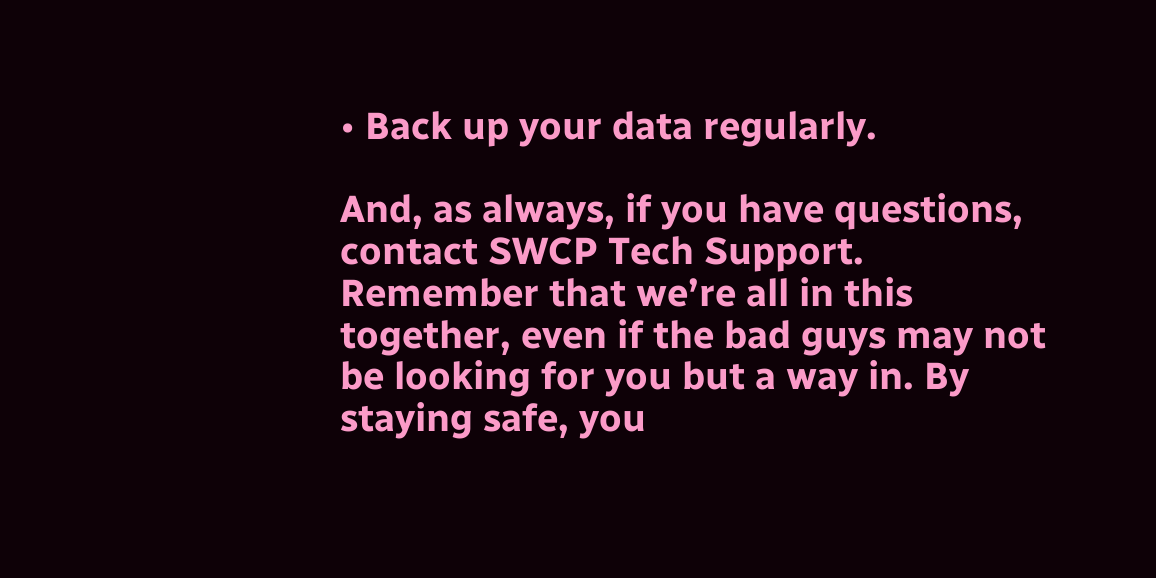• Back up your data regularly.

And, as always, if you have questions, contact SWCP Tech Support. Remember that we’re all in this together, even if the bad guys may not be looking for you but a way in. By staying safe, you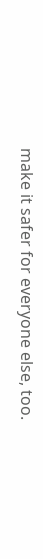make it safer for everyone else, too.